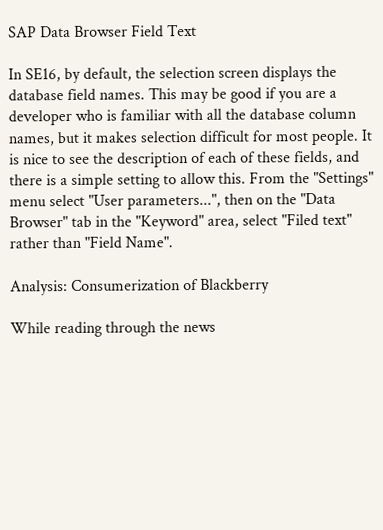SAP Data Browser Field Text

In SE16, by default, the selection screen displays the database field names. This may be good if you are a developer who is familiar with all the database column names, but it makes selection difficult for most people. It is nice to see the description of each of these fields, and there is a simple setting to allow this. From the "Settings" menu select "User parameters...", then on the "Data Browser" tab in the "Keyword" area, select "Filed text" rather than "Field Name".

Analysis: Consumerization of Blackberry

While reading through the news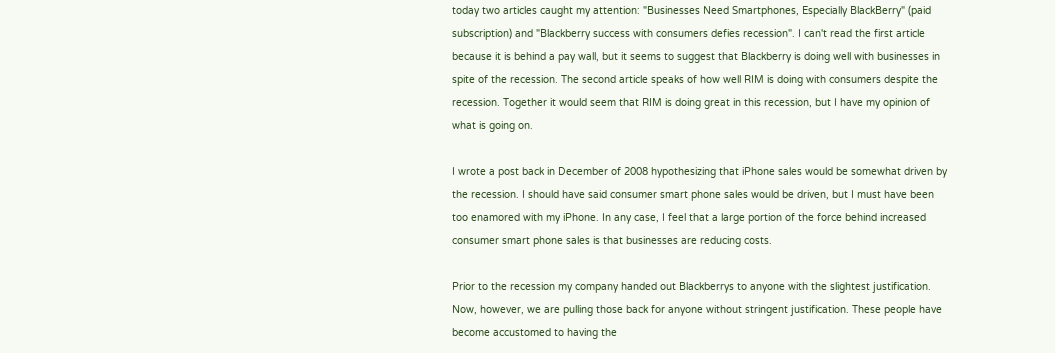today two articles caught my attention: "Businesses Need Smartphones, Especially BlackBerry" (paid subscription) and "Blackberry success with consumers defies recession". I can't read the first article because it is behind a pay wall, but it seems to suggest that Blackberry is doing well with businesses in spite of the recession. The second article speaks of how well RIM is doing with consumers despite the recession. Together it would seem that RIM is doing great in this recession, but I have my opinion of what is going on.

I wrote a post back in December of 2008 hypothesizing that iPhone sales would be somewhat driven by the recession. I should have said consumer smart phone sales would be driven, but I must have been too enamored with my iPhone. In any case, I feel that a large portion of the force behind increased consumer smart phone sales is that businesses are reducing costs.

Prior to the recession my company handed out Blackberrys to anyone with the slightest justification. Now, however, we are pulling those back for anyone without stringent justification. These people have become accustomed to having the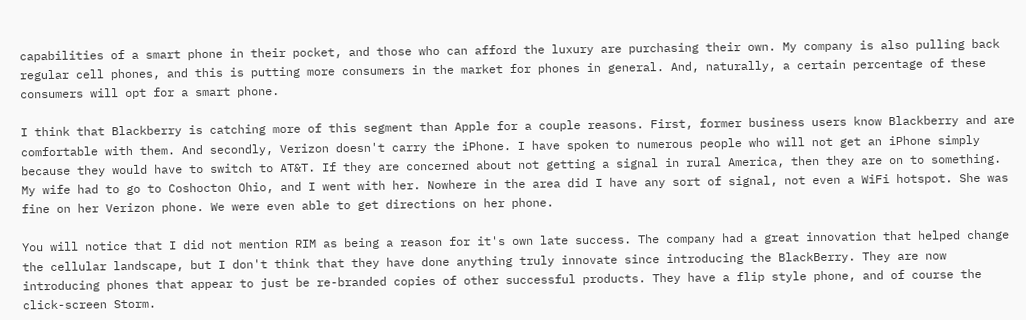capabilities of a smart phone in their pocket, and those who can afford the luxury are purchasing their own. My company is also pulling back regular cell phones, and this is putting more consumers in the market for phones in general. And, naturally, a certain percentage of these consumers will opt for a smart phone.

I think that Blackberry is catching more of this segment than Apple for a couple reasons. First, former business users know Blackberry and are comfortable with them. And secondly, Verizon doesn't carry the iPhone. I have spoken to numerous people who will not get an iPhone simply because they would have to switch to AT&T. If they are concerned about not getting a signal in rural America, then they are on to something. My wife had to go to Coshocton Ohio, and I went with her. Nowhere in the area did I have any sort of signal, not even a WiFi hotspot. She was fine on her Verizon phone. We were even able to get directions on her phone.

You will notice that I did not mention RIM as being a reason for it's own late success. The company had a great innovation that helped change the cellular landscape, but I don't think that they have done anything truly innovate since introducing the BlackBerry. They are now introducing phones that appear to just be re-branded copies of other successful products. They have a flip style phone, and of course the click-screen Storm.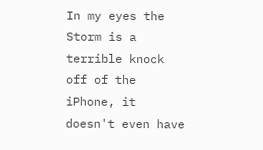In my eyes the Storm is a terrible knock off of the iPhone, it doesn't even have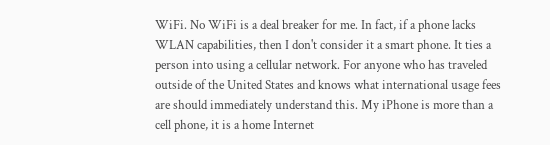WiFi. No WiFi is a deal breaker for me. In fact, if a phone lacks WLAN capabilities, then I don't consider it a smart phone. It ties a person into using a cellular network. For anyone who has traveled outside of the United States and knows what international usage fees are should immediately understand this. My iPhone is more than a cell phone, it is a home Internet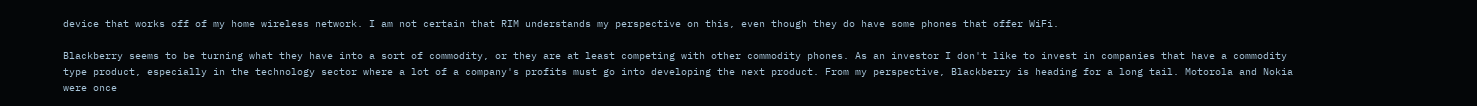device that works off of my home wireless network. I am not certain that RIM understands my perspective on this, even though they do have some phones that offer WiFi.

Blackberry seems to be turning what they have into a sort of commodity, or they are at least competing with other commodity phones. As an investor I don't like to invest in companies that have a commodity type product, especially in the technology sector where a lot of a company's profits must go into developing the next product. From my perspective, Blackberry is heading for a long tail. Motorola and Nokia were once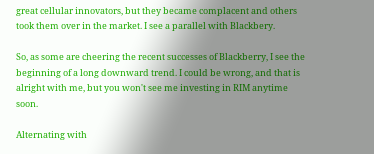great cellular innovators, but they became complacent and others took them over in the market. I see a parallel with Blackbery.

So, as some are cheering the recent successes of Blackberry, I see the beginning of a long downward trend. I could be wrong, and that is alright with me, but you won't see me investing in RIM anytime soon.

Alternating with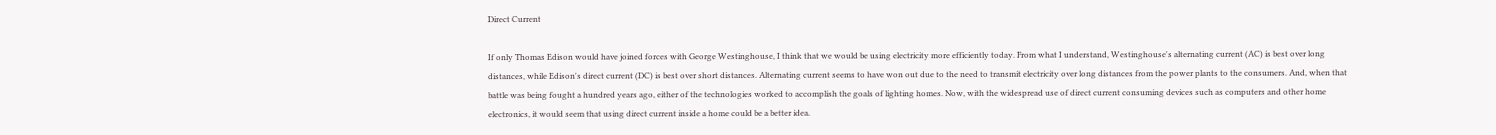Direct Current

If only Thomas Edison would have joined forces with George Westinghouse, I think that we would be using electricity more efficiently today. From what I understand, Westinghouse's alternating current (AC) is best over long distances, while Edison's direct current (DC) is best over short distances. Alternating current seems to have won out due to the need to transmit electricity over long distances from the power plants to the consumers. And, when that battle was being fought a hundred years ago, either of the technologies worked to accomplish the goals of lighting homes. Now, with the widespread use of direct current consuming devices such as computers and other home electronics, it would seem that using direct current inside a home could be a better idea.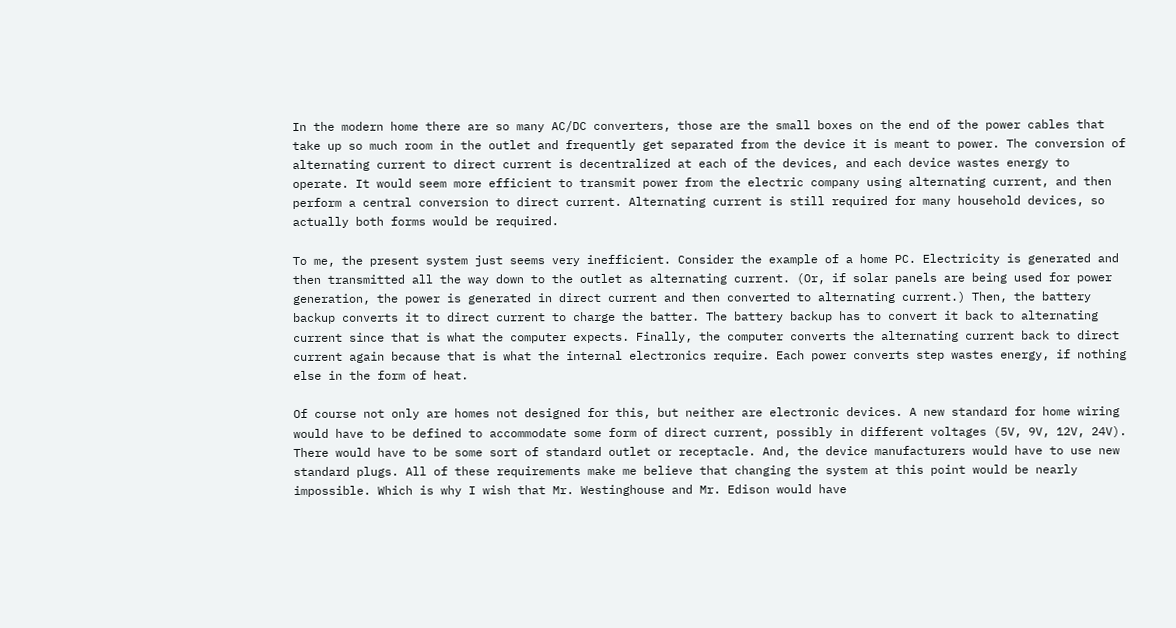In the modern home there are so many AC/DC converters, those are the small boxes on the end of the power cables that take up so much room in the outlet and frequently get separated from the device it is meant to power. The conversion of alternating current to direct current is decentralized at each of the devices, and each device wastes energy to operate. It would seem more efficient to transmit power from the electric company using alternating current, and then perform a central conversion to direct current. Alternating current is still required for many household devices, so actually both forms would be required.

To me, the present system just seems very inefficient. Consider the example of a home PC. Electricity is generated and then transmitted all the way down to the outlet as alternating current. (Or, if solar panels are being used for power generation, the power is generated in direct current and then converted to alternating current.) Then, the battery backup converts it to direct current to charge the batter. The battery backup has to convert it back to alternating current since that is what the computer expects. Finally, the computer converts the alternating current back to direct current again because that is what the internal electronics require. Each power converts step wastes energy, if nothing else in the form of heat.

Of course not only are homes not designed for this, but neither are electronic devices. A new standard for home wiring would have to be defined to accommodate some form of direct current, possibly in different voltages (5V, 9V, 12V, 24V). There would have to be some sort of standard outlet or receptacle. And, the device manufacturers would have to use new standard plugs. All of these requirements make me believe that changing the system at this point would be nearly impossible. Which is why I wish that Mr. Westinghouse and Mr. Edison would have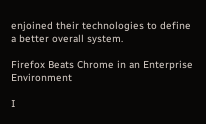enjoined their technologies to define a better overall system.

Firefox Beats Chrome in an Enterprise Environment

I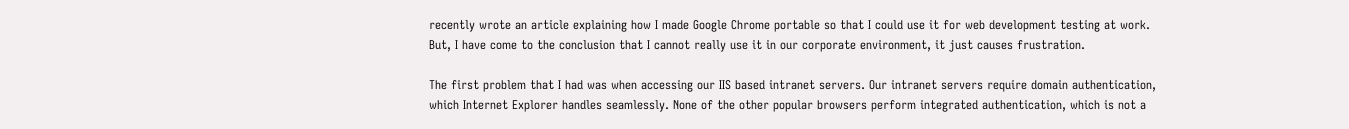recently wrote an article explaining how I made Google Chrome portable so that I could use it for web development testing at work. But, I have come to the conclusion that I cannot really use it in our corporate environment, it just causes frustration.

The first problem that I had was when accessing our IIS based intranet servers. Our intranet servers require domain authentication, which Internet Explorer handles seamlessly. None of the other popular browsers perform integrated authentication, which is not a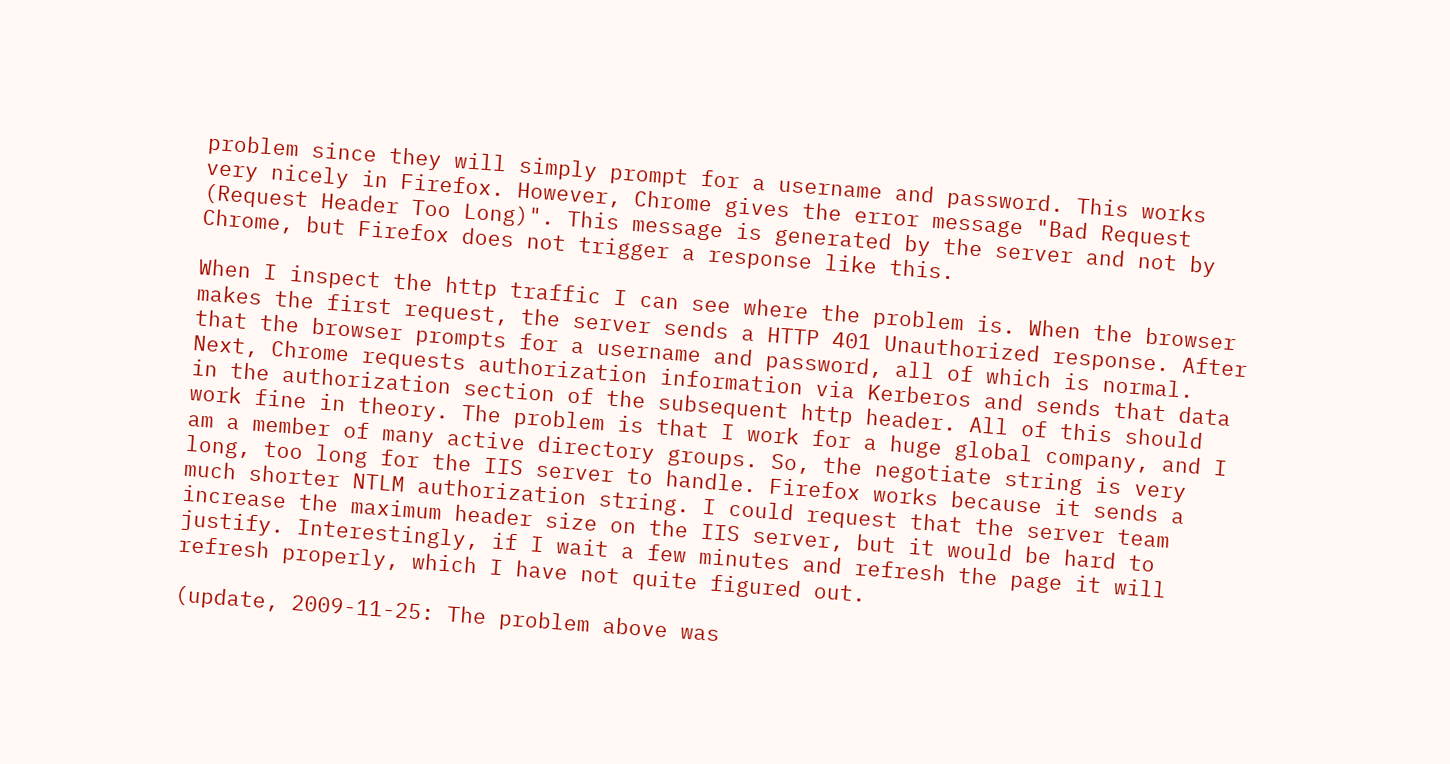problem since they will simply prompt for a username and password. This works very nicely in Firefox. However, Chrome gives the error message "Bad Request (Request Header Too Long)". This message is generated by the server and not by Chrome, but Firefox does not trigger a response like this.

When I inspect the http traffic I can see where the problem is. When the browser makes the first request, the server sends a HTTP 401 Unauthorized response. After that the browser prompts for a username and password, all of which is normal. Next, Chrome requests authorization information via Kerberos and sends that data in the authorization section of the subsequent http header. All of this should work fine in theory. The problem is that I work for a huge global company, and I am a member of many active directory groups. So, the negotiate string is very long, too long for the IIS server to handle. Firefox works because it sends a much shorter NTLM authorization string. I could request that the server team increase the maximum header size on the IIS server, but it would be hard to justify. Interestingly, if I wait a few minutes and refresh the page it will refresh properly, which I have not quite figured out.

(update, 2009-11-25: The problem above was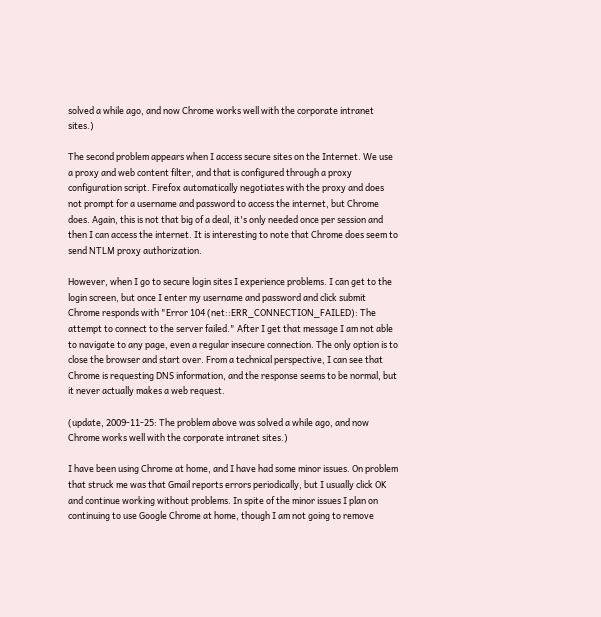solved a while ago, and now Chrome works well with the corporate intranet sites.)

The second problem appears when I access secure sites on the Internet. We use a proxy and web content filter, and that is configured through a proxy configuration script. Firefox automatically negotiates with the proxy and does not prompt for a username and password to access the internet, but Chrome does. Again, this is not that big of a deal, it's only needed once per session and then I can access the internet. It is interesting to note that Chrome does seem to send NTLM proxy authorization.

However, when I go to secure login sites I experience problems. I can get to the login screen, but once I enter my username and password and click submit Chrome responds with "Error 104 (net::ERR_CONNECTION_FAILED): The attempt to connect to the server failed." After I get that message I am not able to navigate to any page, even a regular insecure connection. The only option is to close the browser and start over. From a technical perspective, I can see that Chrome is requesting DNS information, and the response seems to be normal, but it never actually makes a web request.

(update, 2009-11-25: The problem above was solved a while ago, and now Chrome works well with the corporate intranet sites.)

I have been using Chrome at home, and I have had some minor issues. On problem that struck me was that Gmail reports errors periodically, but I usually click OK and continue working without problems. In spite of the minor issues I plan on continuing to use Google Chrome at home, though I am not going to remove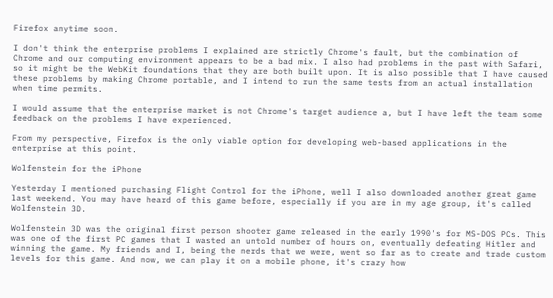Firefox anytime soon.

I don't think the enterprise problems I explained are strictly Chrome's fault, but the combination of Chrome and our computing environment appears to be a bad mix. I also had problems in the past with Safari, so it might be the WebKit foundations that they are both built upon. It is also possible that I have caused these problems by making Chrome portable, and I intend to run the same tests from an actual installation when time permits.

I would assume that the enterprise market is not Chrome's target audience a, but I have left the team some feedback on the problems I have experienced.

From my perspective, Firefox is the only viable option for developing web-based applications in the enterprise at this point.

Wolfenstein for the iPhone

Yesterday I mentioned purchasing Flight Control for the iPhone, well I also downloaded another great game last weekend. You may have heard of this game before, especially if you are in my age group, it's called Wolfenstein 3D.

Wolfenstein 3D was the original first person shooter game released in the early 1990's for MS-DOS PCs. This was one of the first PC games that I wasted an untold number of hours on, eventually defeating Hitler and winning the game. My friends and I, being the nerds that we were, went so far as to create and trade custom levels for this game. And now, we can play it on a mobile phone, it's crazy how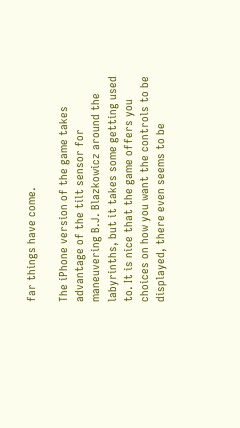far things have come.

The iPhone version of the game takes advantage of the tilt sensor for maneuvering B.J. Blazkowicz around the labyrinths, but it takes some getting used to. It is nice that the game offers you choices on how you want the controls to be displayed, there even seems to be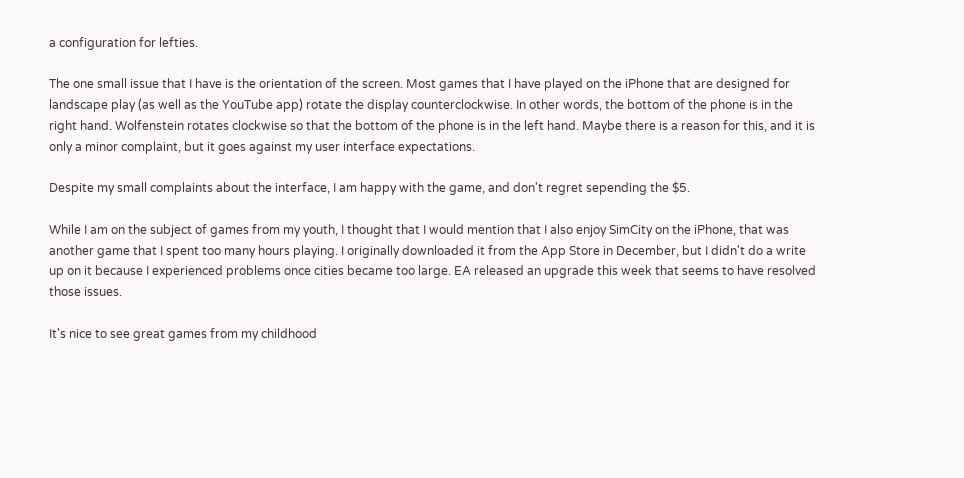a configuration for lefties.

The one small issue that I have is the orientation of the screen. Most games that I have played on the iPhone that are designed for landscape play (as well as the YouTube app) rotate the display counterclockwise. In other words, the bottom of the phone is in the right hand. Wolfenstein rotates clockwise so that the bottom of the phone is in the left hand. Maybe there is a reason for this, and it is only a minor complaint, but it goes against my user interface expectations.

Despite my small complaints about the interface, I am happy with the game, and don't regret sepending the $5.

While I am on the subject of games from my youth, I thought that I would mention that I also enjoy SimCity on the iPhone, that was another game that I spent too many hours playing. I originally downloaded it from the App Store in December, but I didn't do a write up on it because I experienced problems once cities became too large. EA released an upgrade this week that seems to have resolved those issues.

It's nice to see great games from my childhood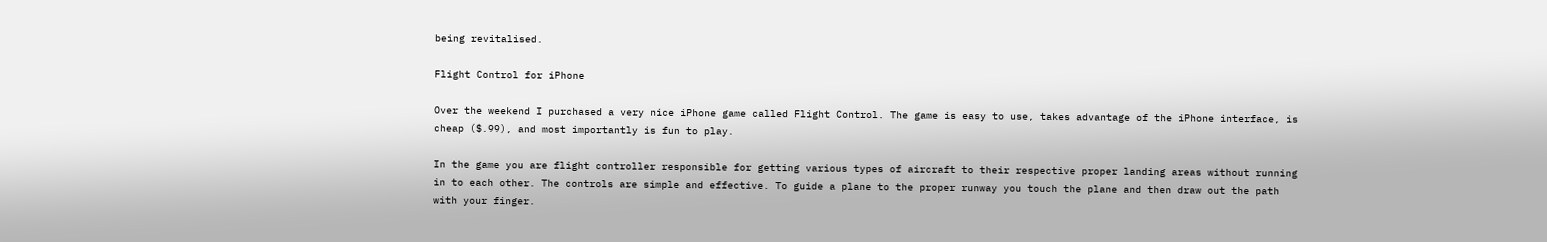being revitalised.

Flight Control for iPhone

Over the weekend I purchased a very nice iPhone game called Flight Control. The game is easy to use, takes advantage of the iPhone interface, is cheap ($.99), and most importantly is fun to play.

In the game you are flight controller responsible for getting various types of aircraft to their respective proper landing areas without running in to each other. The controls are simple and effective. To guide a plane to the proper runway you touch the plane and then draw out the path with your finger.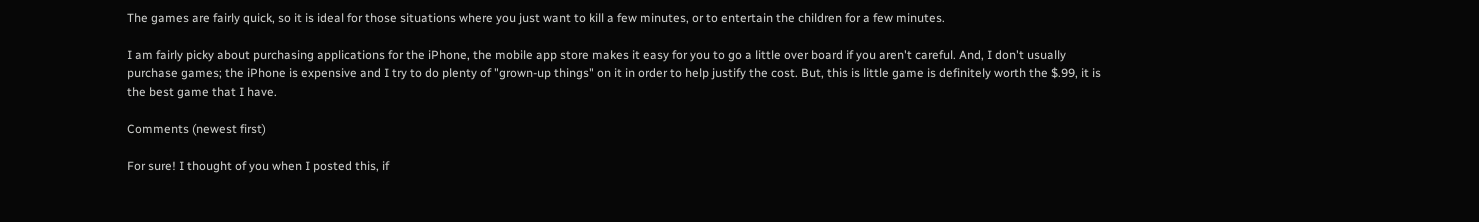The games are fairly quick, so it is ideal for those situations where you just want to kill a few minutes, or to entertain the children for a few minutes.

I am fairly picky about purchasing applications for the iPhone, the mobile app store makes it easy for you to go a little over board if you aren't careful. And, I don't usually purchase games; the iPhone is expensive and I try to do plenty of "grown-up things" on it in order to help justify the cost. But, this is little game is definitely worth the $.99, it is the best game that I have.

Comments (newest first)

For sure! I thought of you when I posted this, if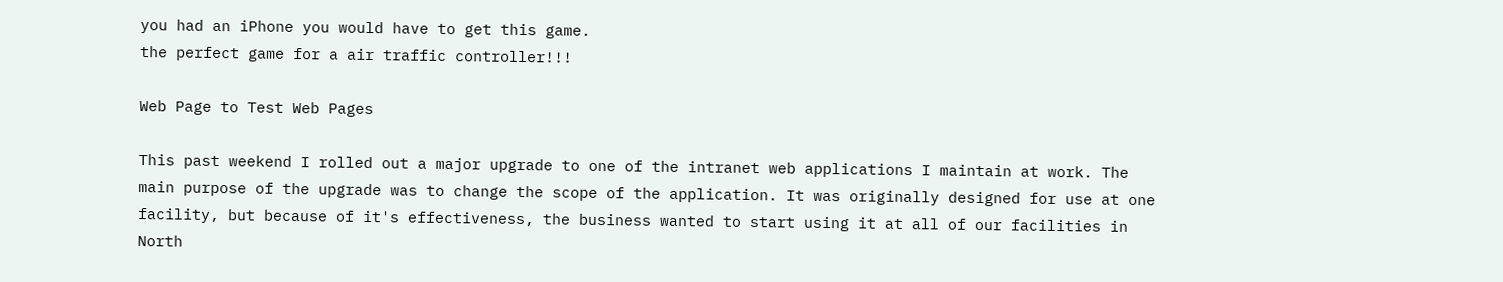you had an iPhone you would have to get this game.
the perfect game for a air traffic controller!!!

Web Page to Test Web Pages

This past weekend I rolled out a major upgrade to one of the intranet web applications I maintain at work. The main purpose of the upgrade was to change the scope of the application. It was originally designed for use at one facility, but because of it's effectiveness, the business wanted to start using it at all of our facilities in North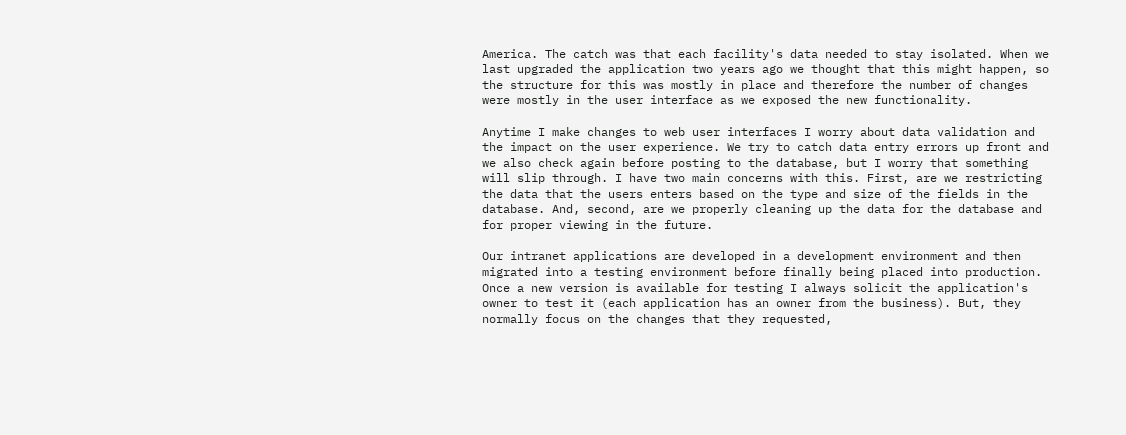America. The catch was that each facility's data needed to stay isolated. When we last upgraded the application two years ago we thought that this might happen, so the structure for this was mostly in place and therefore the number of changes were mostly in the user interface as we exposed the new functionality.

Anytime I make changes to web user interfaces I worry about data validation and the impact on the user experience. We try to catch data entry errors up front and we also check again before posting to the database, but I worry that something will slip through. I have two main concerns with this. First, are we restricting the data that the users enters based on the type and size of the fields in the database. And, second, are we properly cleaning up the data for the database and for proper viewing in the future.

Our intranet applications are developed in a development environment and then migrated into a testing environment before finally being placed into production. Once a new version is available for testing I always solicit the application's owner to test it (each application has an owner from the business). But, they normally focus on the changes that they requested,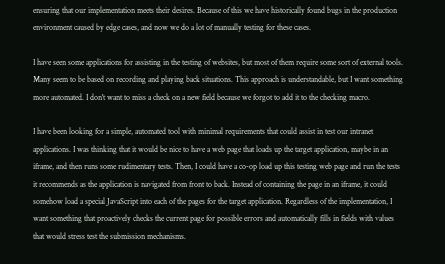ensuring that our implementation meets their desires. Because of this we have historically found bugs in the production environment caused by edge cases, and now we do a lot of manually testing for these cases.

I have seen some applications for assisting in the testing of websites, but most of them require some sort of external tools. Many seem to be based on recording and playing back situations. This approach is understandable, but I want something more automated. I don't want to miss a check on a new field because we forgot to add it to the checking macro.

I have been looking for a simple, automated tool with minimal requirements that could assist in test our intranet applications. I was thinking that it would be nice to have a web page that loads up the target application, maybe in an iframe, and then runs some rudimentary tests. Then, I could have a co-op load up this testing web page and run the tests it recommends as the application is navigated from front to back. Instead of containing the page in an iframe, it could somehow load a special JavaScript into each of the pages for the target application. Regardless of the implementation, I want something that proactively checks the current page for possible errors and automatically fills in fields with values that would stress test the submission mechanisms.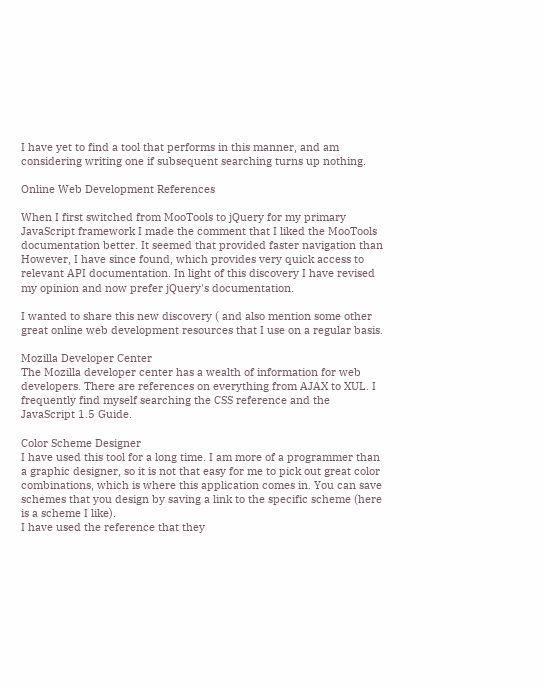I have yet to find a tool that performs in this manner, and am considering writing one if subsequent searching turns up nothing.

Online Web Development References

When I first switched from MooTools to jQuery for my primary JavaScript framework I made the comment that I liked the MooTools documentation better. It seemed that provided faster navigation than However, I have since found, which provides very quick access to relevant API documentation. In light of this discovery I have revised my opinion and now prefer jQuery's documentation.

I wanted to share this new discovery ( and also mention some other great online web development resources that I use on a regular basis.

Mozilla Developer Center
The Mozilla developer center has a wealth of information for web developers. There are references on everything from AJAX to XUL. I frequently find myself searching the CSS reference and the JavaScript 1.5 Guide.

Color Scheme Designer
I have used this tool for a long time. I am more of a programmer than a graphic designer, so it is not that easy for me to pick out great color combinations, which is where this application comes in. You can save schemes that you design by saving a link to the specific scheme (here is a scheme I like).
I have used the reference that they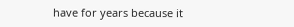have for years because it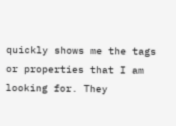quickly shows me the tags or properties that I am looking for. They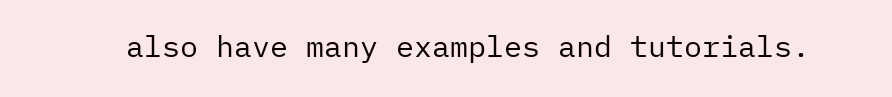also have many examples and tutorials.